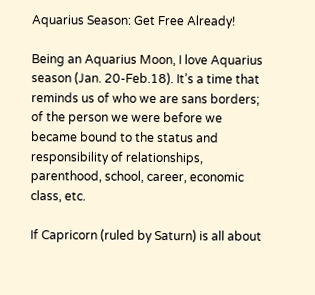Aquarius Season: Get Free Already!

Being an Aquarius Moon, I love Aquarius season (Jan. 20-Feb.18). It’s a time that reminds us of who we are sans borders; of the person we were before we became bound to the status and responsibility of relationships, parenthood, school, career, economic class, etc.

If Capricorn (ruled by Saturn) is all about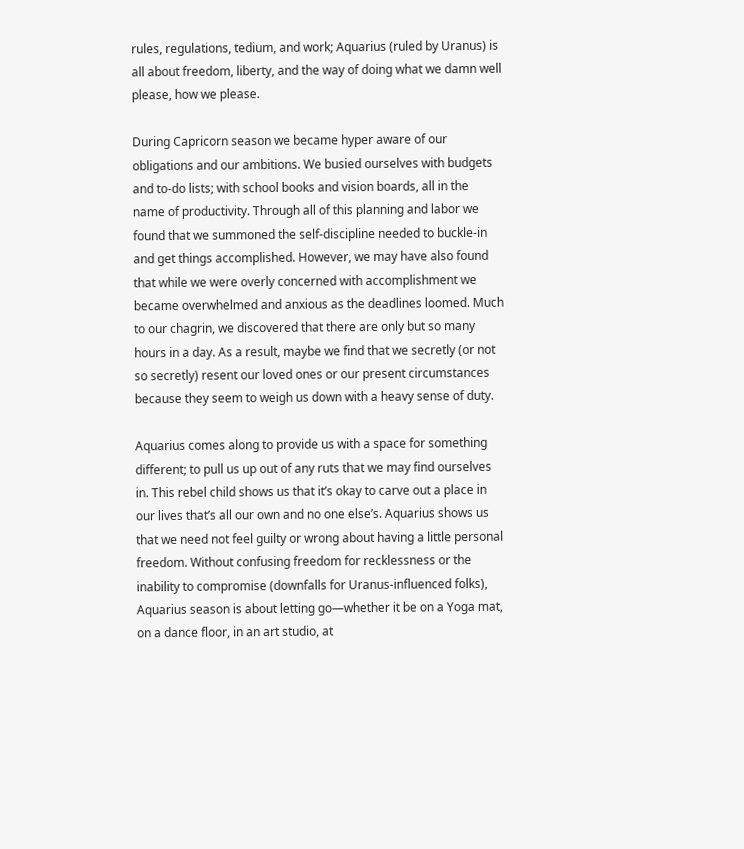rules, regulations, tedium, and work; Aquarius (ruled by Uranus) is all about freedom, liberty, and the way of doing what we damn well please, how we please.

During Capricorn season we became hyper aware of our obligations and our ambitions. We busied ourselves with budgets and to-do lists; with school books and vision boards, all in the name of productivity. Through all of this planning and labor we found that we summoned the self-discipline needed to buckle-in and get things accomplished. However, we may have also found that while we were overly concerned with accomplishment we became overwhelmed and anxious as the deadlines loomed. Much to our chagrin, we discovered that there are only but so many hours in a day. As a result, maybe we find that we secretly (or not so secretly) resent our loved ones or our present circumstances because they seem to weigh us down with a heavy sense of duty.

Aquarius comes along to provide us with a space for something different; to pull us up out of any ruts that we may find ourselves in. This rebel child shows us that it’s okay to carve out a place in our lives that’s all our own and no one else’s. Aquarius shows us that we need not feel guilty or wrong about having a little personal freedom. Without confusing freedom for recklessness or the inability to compromise (downfalls for Uranus-influenced folks), Aquarius season is about letting go—whether it be on a Yoga mat, on a dance floor, in an art studio, at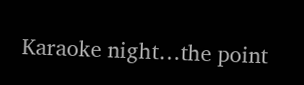Karaoke night…the point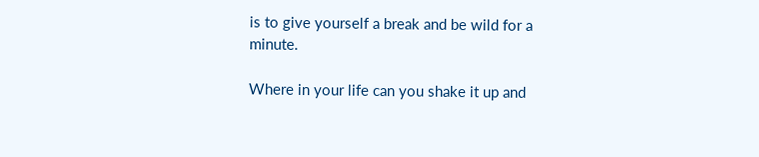is to give yourself a break and be wild for a minute.

Where in your life can you shake it up and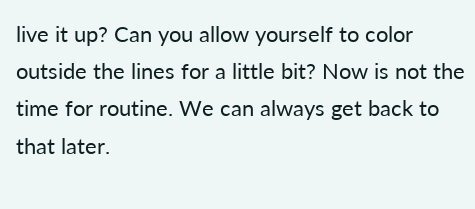live it up? Can you allow yourself to color outside the lines for a little bit? Now is not the time for routine. We can always get back to that later.